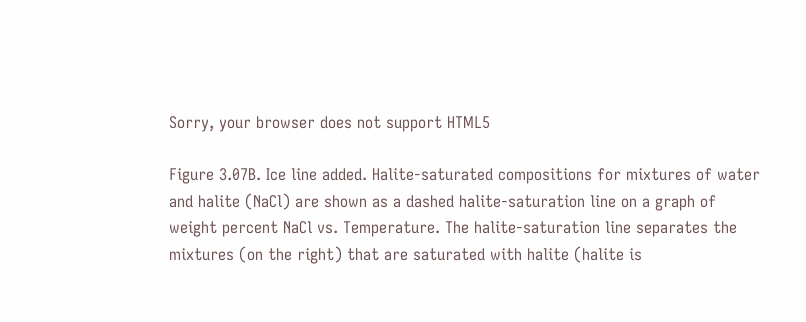Sorry, your browser does not support HTML5

Figure 3.07B. Ice line added. Halite-saturated compositions for mixtures of water and halite (NaCl) are shown as a dashed halite-saturation line on a graph of weight percent NaCl vs. Temperature. The halite-saturation line separates the mixtures (on the right) that are saturated with halite (halite is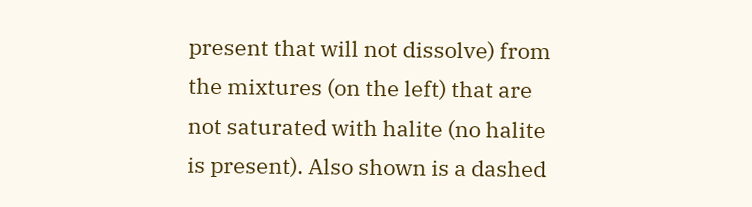present that will not dissolve) from the mixtures (on the left) that are not saturated with halite (no halite is present). Also shown is a dashed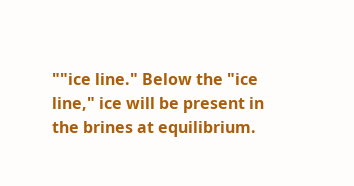""ice line." Below the "ice line," ice will be present in the brines at equilibrium.